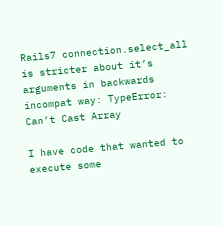Rails7 connection.select_all is stricter about it’s arguments in backwards incompat way: TypeError: Can’t Cast Array

I have code that wanted to execute some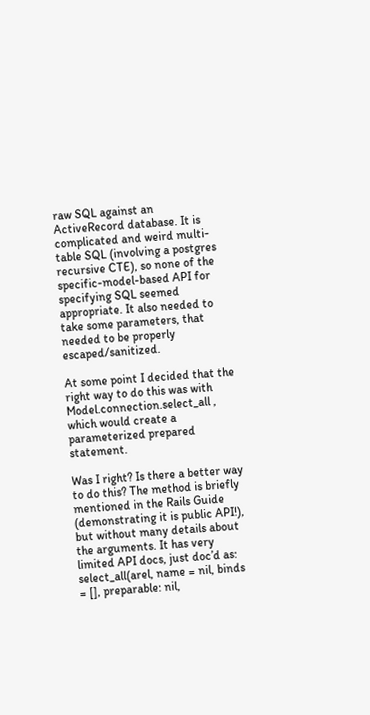raw SQL against an ActiveRecord database. It is complicated and weird multi-table SQL (involving a postgres recursive CTE), so none of the specific-model-based API for specifying SQL seemed appropriate. It also needed to take some parameters, that needed to be properly escaped/sanitized.

At some point I decided that the right way to do this was with Model.connection.select_all , which would create a parameterized prepared statement.

Was I right? Is there a better way to do this? The method is briefly mentioned in the Rails Guide (demonstrating it is public API!), but without many details about the arguments. It has very limited API docs, just doc’d as: select_all(arel, name = nil, binds = [], preparable: nil,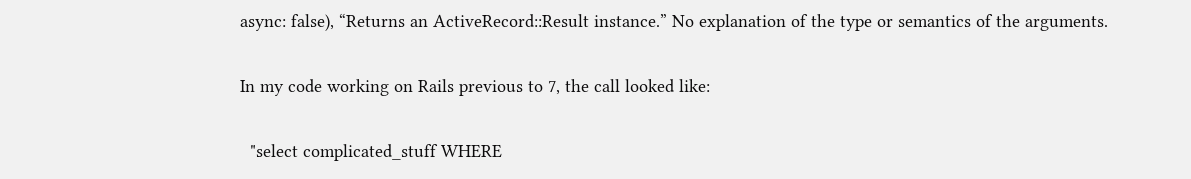async: false), “Returns an ActiveRecord::Result instance.” No explanation of the type or semantics of the arguments.

In my code working on Rails previous to 7, the call looked like:

  "select complicated_stuff WHERE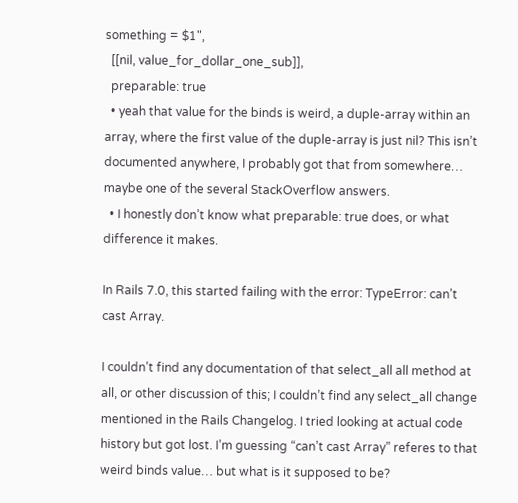something = $1",
  [[nil, value_for_dollar_one_sub]],
  preparable: true
  • yeah that value for the binds is weird, a duple-array within an array, where the first value of the duple-array is just nil? This isn’t documented anywhere, I probably got that from somewhere… maybe one of the several StackOverflow answers.
  • I honestly don’t know what preparable: true does, or what difference it makes.

In Rails 7.0, this started failing with the error: TypeError: can’t cast Array.

I couldn’t find any documentation of that select_all all method at all, or other discussion of this; I couldn’t find any select_all change mentioned in the Rails Changelog. I tried looking at actual code history but got lost. I’m guessing “can’t cast Array” referes to that weird binds value… but what is it supposed to be?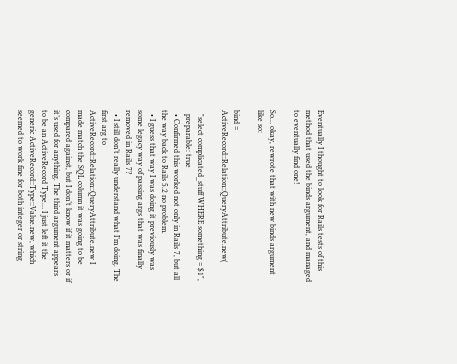Eventually I thought to look for Rails tests of this method that used the binds argument, and managed to eventually find one!

So… okay, rewrote that with new binds argument like so:

bind = ActiveRecord::Relation::QueryAttribute.new(

  "select complicated_stuff WHERE something = $1",
  preparable: true
  • Confirmed this worked not only in Rails 7, but all the way back to Rails 5.2 no problem.
  • I guess that way I was doing it previously was some legacy way of passing args that was finally removed in Rails 7?
  • I still don’t really understand what I’m doing. The first arg to ActiveRecord::Relation::QueryAttribute.new I made match the SQL column it was going to be compared against, but I don’t know if it matters or if it’s used for anything. The third argument appears to be an ActiveRecord Type… I just left it the generic ActiveRecord::Type::Value.new, which seemed to work fine for both integer or string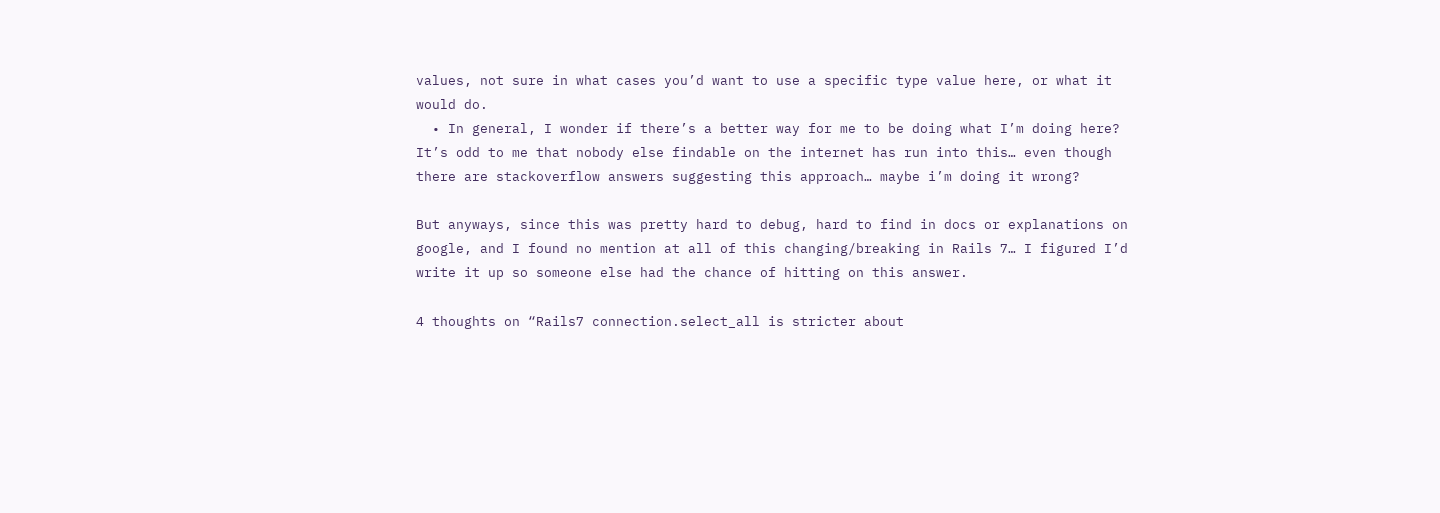values, not sure in what cases you’d want to use a specific type value here, or what it would do.
  • In general, I wonder if there’s a better way for me to be doing what I’m doing here? It’s odd to me that nobody else findable on the internet has run into this… even though there are stackoverflow answers suggesting this approach… maybe i’m doing it wrong?

But anyways, since this was pretty hard to debug, hard to find in docs or explanations on google, and I found no mention at all of this changing/breaking in Rails 7… I figured I’d write it up so someone else had the chance of hitting on this answer.

4 thoughts on “Rails7 connection.select_all is stricter about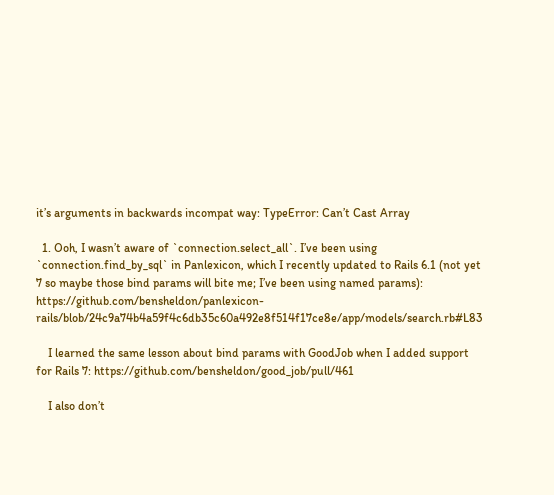it’s arguments in backwards incompat way: TypeError: Can’t Cast Array

  1. Ooh, I wasn’t aware of `connection.select_all`. I’ve been using `connection.find_by_sql` in Panlexicon, which I recently updated to Rails 6.1 (not yet 7 so maybe those bind params will bite me; I’ve been using named params): https://github.com/bensheldon/panlexicon-rails/blob/24c9a74b4a59f4c6db35c60a492e8f514f17ce8e/app/models/search.rb#L83

    I learned the same lesson about bind params with GoodJob when I added support for Rails 7: https://github.com/bensheldon/good_job/pull/461

    I also don’t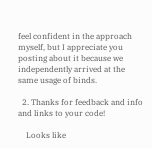feel confident in the approach myself, but I appreciate you posting about it because we independently arrived at the same usage of binds.

  2. Thanks for feedback and info and links to your code!

    Looks like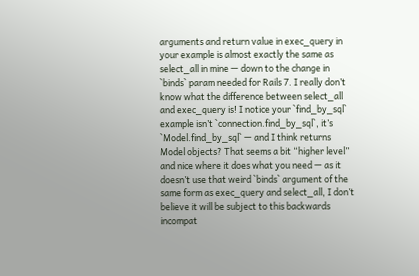arguments and return value in exec_query in your example is almost exactly the same as select_all in mine — down to the change in `binds` param needed for Rails 7. I really don’t know what the difference between select_all and exec_query is! I notice your `find_by_sql` example isn’t `connection.find_by_sql`, it’s `Model.find_by_sql` — and I think returns Model objects? That seems a bit “higher level” and nice where it does what you need — as it doesn’t use that weird `binds` argument of the same form as exec_query and select_all, I don’t believe it will be subject to this backwards incompat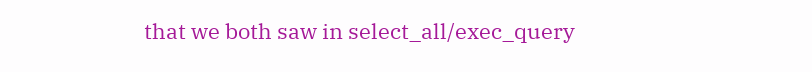that we both saw in select_all/exec_query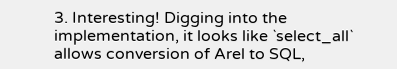3. Interesting! Digging into the implementation, it looks like `select_all` allows conversion of Arel to SQL,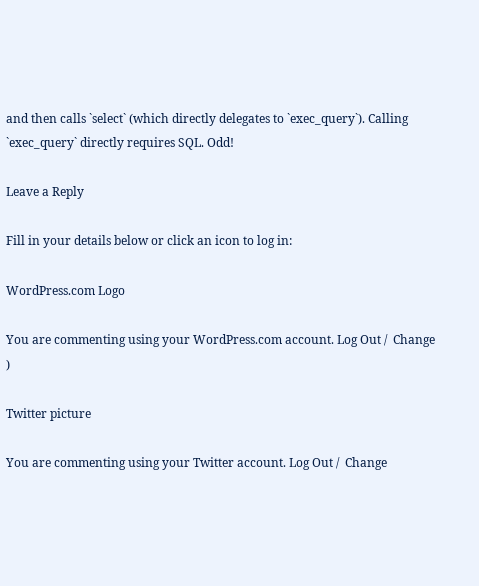and then calls `select` (which directly delegates to `exec_query`). Calling `exec_query` directly requires SQL. Odd!

Leave a Reply

Fill in your details below or click an icon to log in:

WordPress.com Logo

You are commenting using your WordPress.com account. Log Out /  Change )

Twitter picture

You are commenting using your Twitter account. Log Out /  Change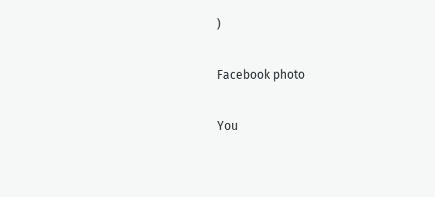)

Facebook photo

You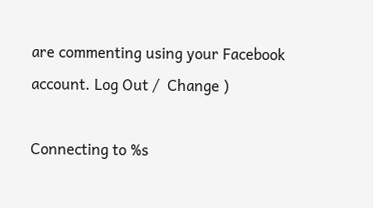are commenting using your Facebook account. Log Out /  Change )

Connecting to %s